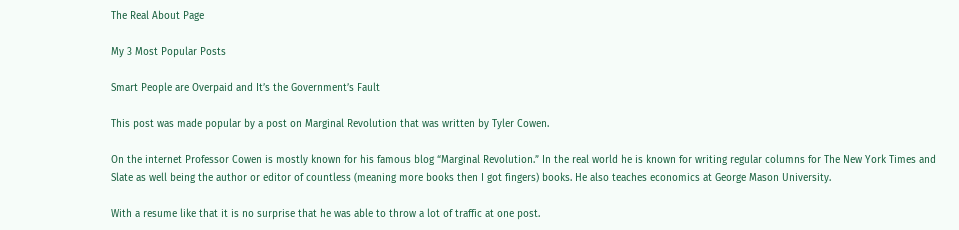The Real About Page

My 3 Most Popular Posts

Smart People are Overpaid and It’s the Government’s Fault

This post was made popular by a post on Marginal Revolution that was written by Tyler Cowen.

On the internet Professor Cowen is mostly known for his famous blog “Marginal Revolution.” In the real world he is known for writing regular columns for The New York Times and Slate as well being the author or editor of countless (meaning more books then I got fingers) books. He also teaches economics at George Mason University.

With a resume like that it is no surprise that he was able to throw a lot of traffic at one post.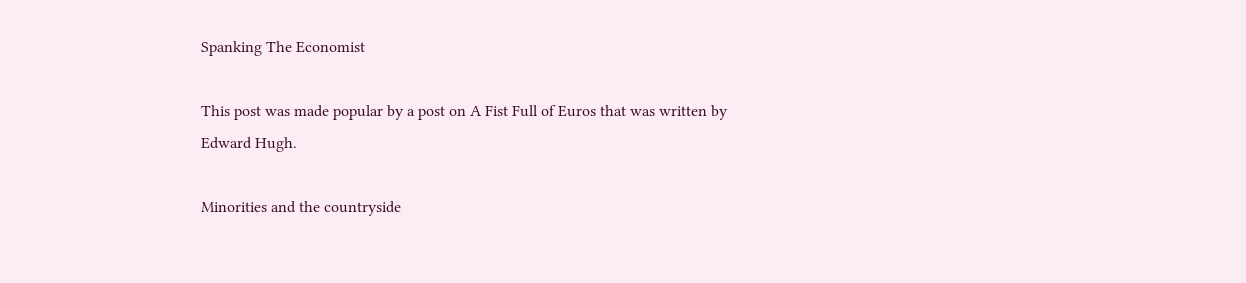Spanking The Economist

This post was made popular by a post on A Fist Full of Euros that was written by Edward Hugh.

Minorities and the countryside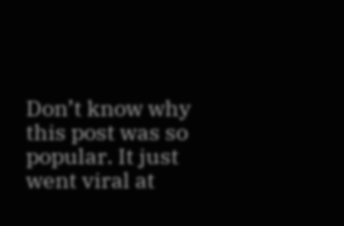Don’t know why this post was so popular. It just went viral at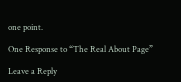one point.

One Response to “The Real About Page”

Leave a Reply